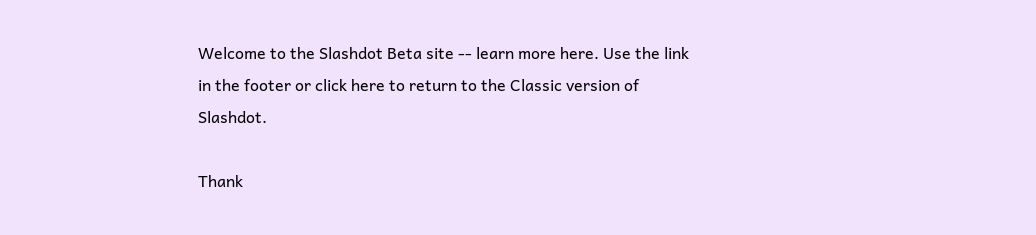Welcome to the Slashdot Beta site -- learn more here. Use the link in the footer or click here to return to the Classic version of Slashdot.

Thank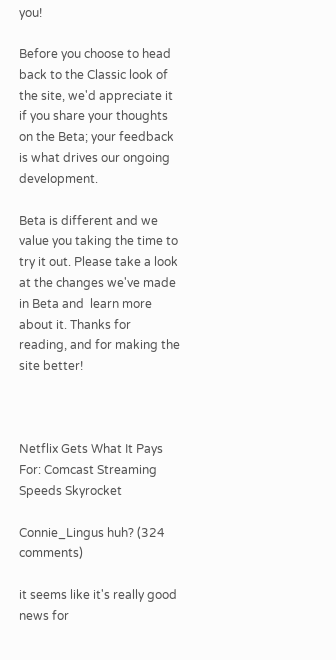you!

Before you choose to head back to the Classic look of the site, we'd appreciate it if you share your thoughts on the Beta; your feedback is what drives our ongoing development.

Beta is different and we value you taking the time to try it out. Please take a look at the changes we've made in Beta and  learn more about it. Thanks for reading, and for making the site better!



Netflix Gets What It Pays For: Comcast Streaming Speeds Skyrocket

Connie_Lingus huh? (324 comments)

it seems like it's really good news for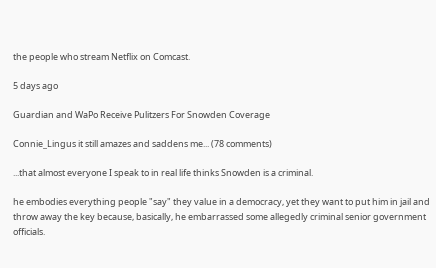the people who stream Netflix on Comcast.

5 days ago

Guardian and WaPo Receive Pulitzers For Snowden Coverage

Connie_Lingus it still amazes and saddens me... (78 comments)

...that almost everyone I speak to in real life thinks Snowden is a criminal.

he embodies everything people "say" they value in a democracy, yet they want to put him in jail and throw away the key because, basically, he embarrassed some allegedly criminal senior government officials.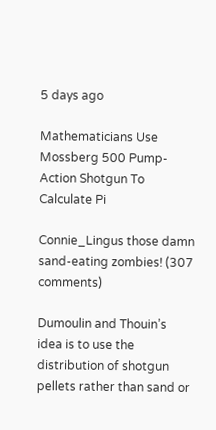5 days ago

Mathematicians Use Mossberg 500 Pump-Action Shotgun To Calculate Pi

Connie_Lingus those damn sand-eating zombies! (307 comments)

Dumoulin and Thouin’s idea is to use the distribution of shotgun pellets rather than sand or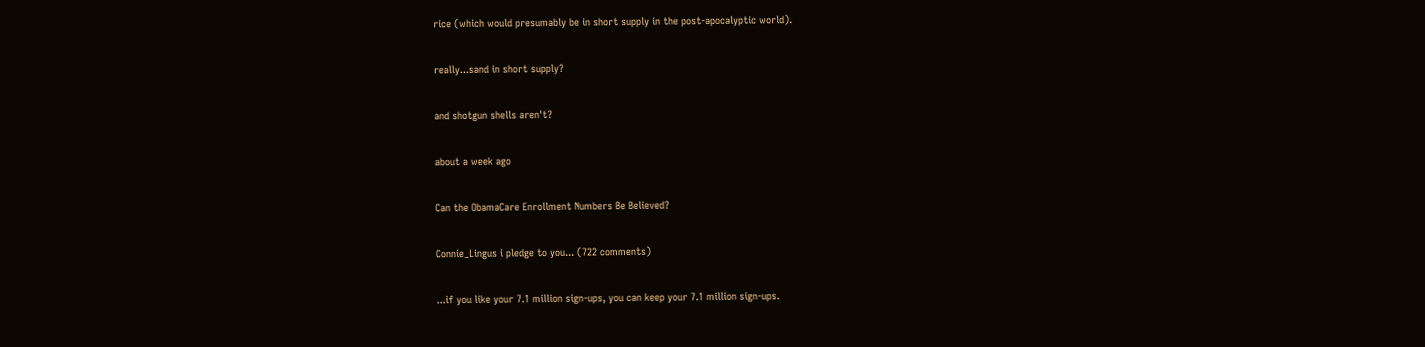rice (which would presumably be in short supply in the post-apocalyptic world).

really...sand in short supply?

and shotgun shells aren't?

about a week ago

Can the ObamaCare Enrollment Numbers Be Believed?

Connie_Lingus i pledge to you... (722 comments)

...if you like your 7.1 million sign-ups, you can keep your 7.1 million sign-ups.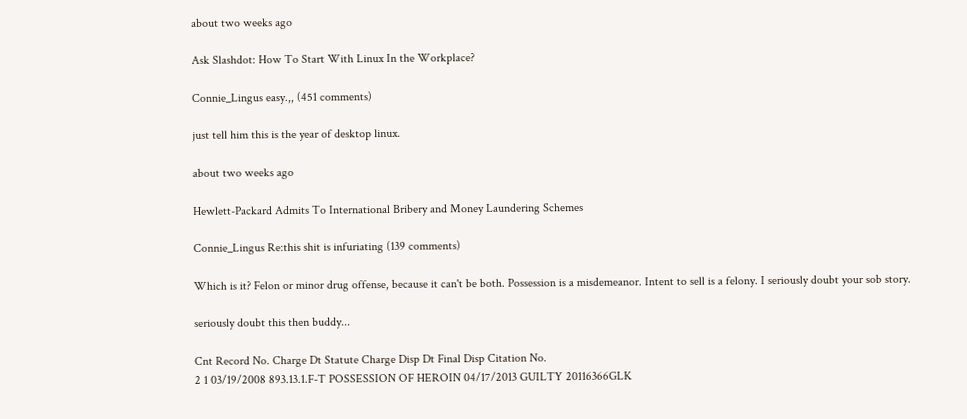about two weeks ago

Ask Slashdot: How To Start With Linux In the Workplace?

Connie_Lingus easy.,, (451 comments)

just tell him this is the year of desktop linux.

about two weeks ago

Hewlett-Packard Admits To International Bribery and Money Laundering Schemes

Connie_Lingus Re:this shit is infuriating (139 comments)

Which is it? Felon or minor drug offense, because it can't be both. Possession is a misdemeanor. Intent to sell is a felony. I seriously doubt your sob story.

seriously doubt this then buddy...

Cnt Record No. Charge Dt Statute Charge Disp Dt Final Disp Citation No.
2 1 03/19/2008 893.13.1.F-T POSSESSION OF HEROIN 04/17/2013 GUILTY 20116366GLK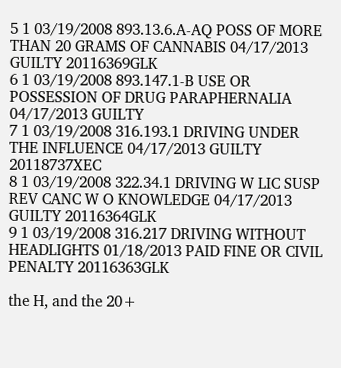5 1 03/19/2008 893.13.6.A-AQ POSS OF MORE THAN 20 GRAMS OF CANNABIS 04/17/2013 GUILTY 20116369GLK
6 1 03/19/2008 893.147.1-B USE OR POSSESSION OF DRUG PARAPHERNALIA 04/17/2013 GUILTY
7 1 03/19/2008 316.193.1 DRIVING UNDER THE INFLUENCE 04/17/2013 GUILTY 20118737XEC
8 1 03/19/2008 322.34.1 DRIVING W LIC SUSP REV CANC W O KNOWLEDGE 04/17/2013 GUILTY 20116364GLK
9 1 03/19/2008 316.217 DRIVING WITHOUT HEADLIGHTS 01/18/2013 PAID FINE OR CIVIL PENALTY 20116363GLK

the H, and the 20+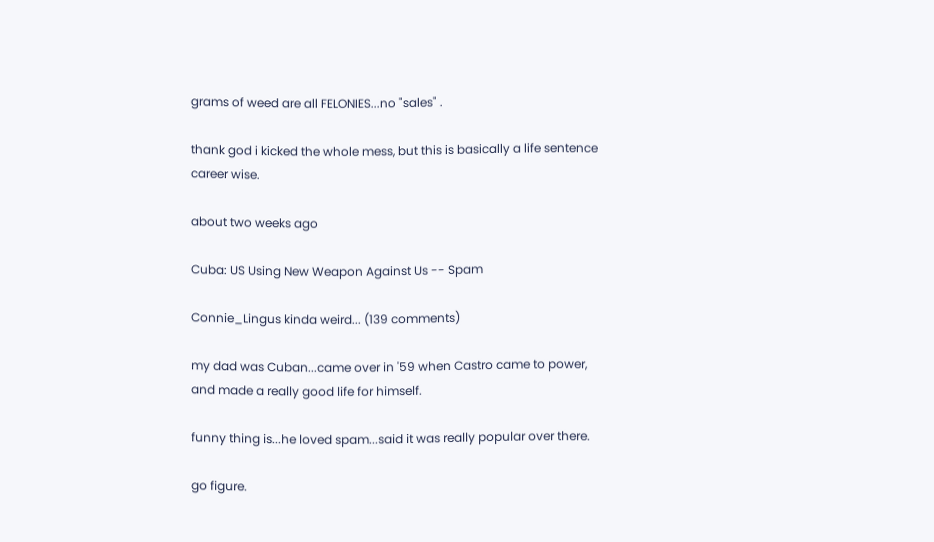grams of weed are all FELONIES...no "sales" .

thank god i kicked the whole mess, but this is basically a life sentence career wise.

about two weeks ago

Cuba: US Using New Weapon Against Us -- Spam

Connie_Lingus kinda weird... (139 comments)

my dad was Cuban...came over in '59 when Castro came to power, and made a really good life for himself.

funny thing is...he loved spam...said it was really popular over there.

go figure.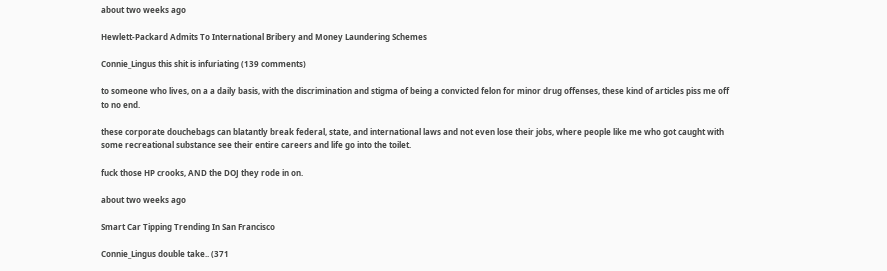about two weeks ago

Hewlett-Packard Admits To International Bribery and Money Laundering Schemes

Connie_Lingus this shit is infuriating (139 comments)

to someone who lives, on a a daily basis, with the discrimination and stigma of being a convicted felon for minor drug offenses, these kind of articles piss me off to no end.

these corporate douchebags can blatantly break federal, state, and international laws and not even lose their jobs, where people like me who got caught with some recreational substance see their entire careers and life go into the toilet.

fuck those HP crooks, AND the DOJ they rode in on.

about two weeks ago

Smart Car Tipping Trending In San Francisco

Connie_Lingus double take.. (371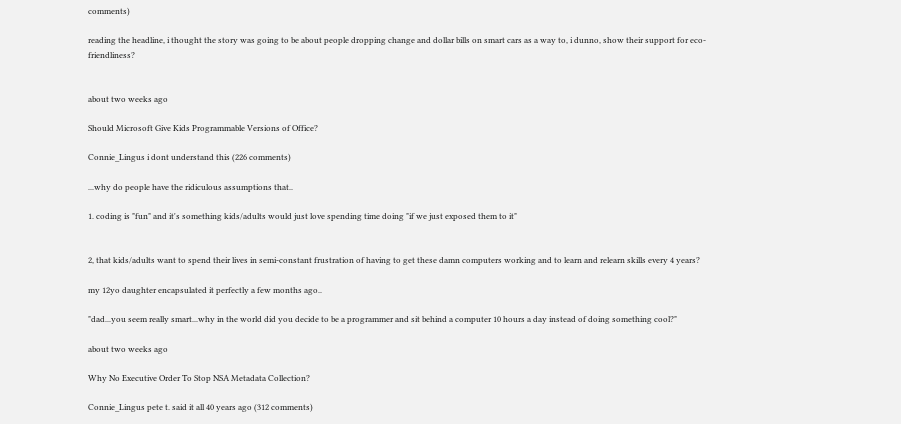comments)

reading the headline, i thought the story was going to be about people dropping change and dollar bills on smart cars as a way to, i dunno, show their support for eco-friendliness?


about two weeks ago

Should Microsoft Give Kids Programmable Versions of Office?

Connie_Lingus i dont understand this (226 comments)

...why do people have the ridiculous assumptions that..

1. coding is "fun" and it's something kids/adults would just love spending time doing "if we just exposed them to it"


2, that kids/adults want to spend their lives in semi-constant frustration of having to get these damn computers working and to learn and relearn skills every 4 years?

my 12yo daughter encapsulated it perfectly a few months ago..

"dad...you seem really smart...why in the world did you decide to be a programmer and sit behind a computer 10 hours a day instead of doing something cool?"

about two weeks ago

Why No Executive Order To Stop NSA Metadata Collection?

Connie_Lingus pete t. said it all 40 years ago (312 comments)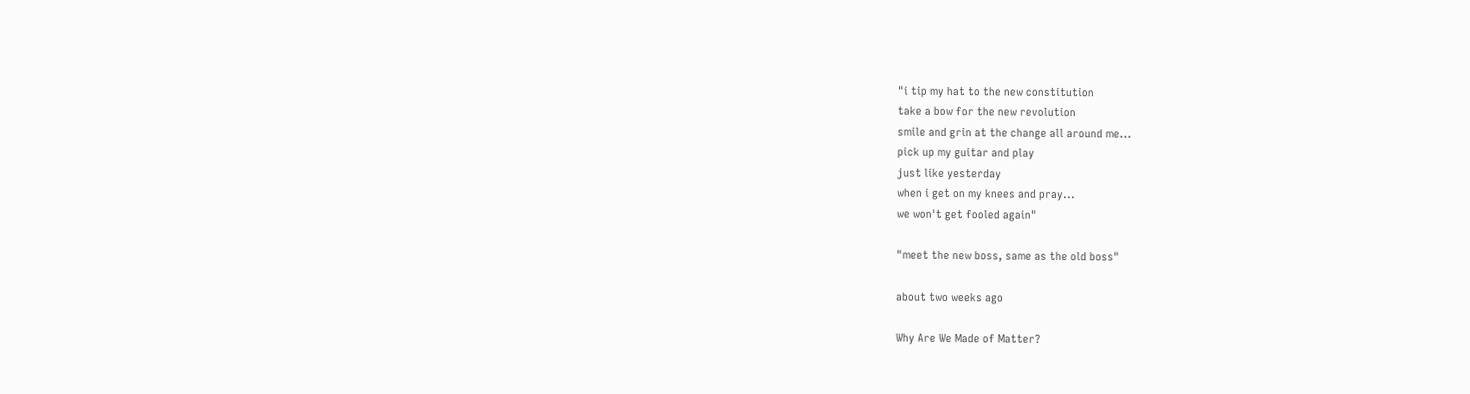"i tip my hat to the new constitution
take a bow for the new revolution
smile and grin at the change all around me...
pick up my guitar and play
just like yesterday
when i get on my knees and pray...
we won't get fooled again"

"meet the new boss, same as the old boss"

about two weeks ago

Why Are We Made of Matter?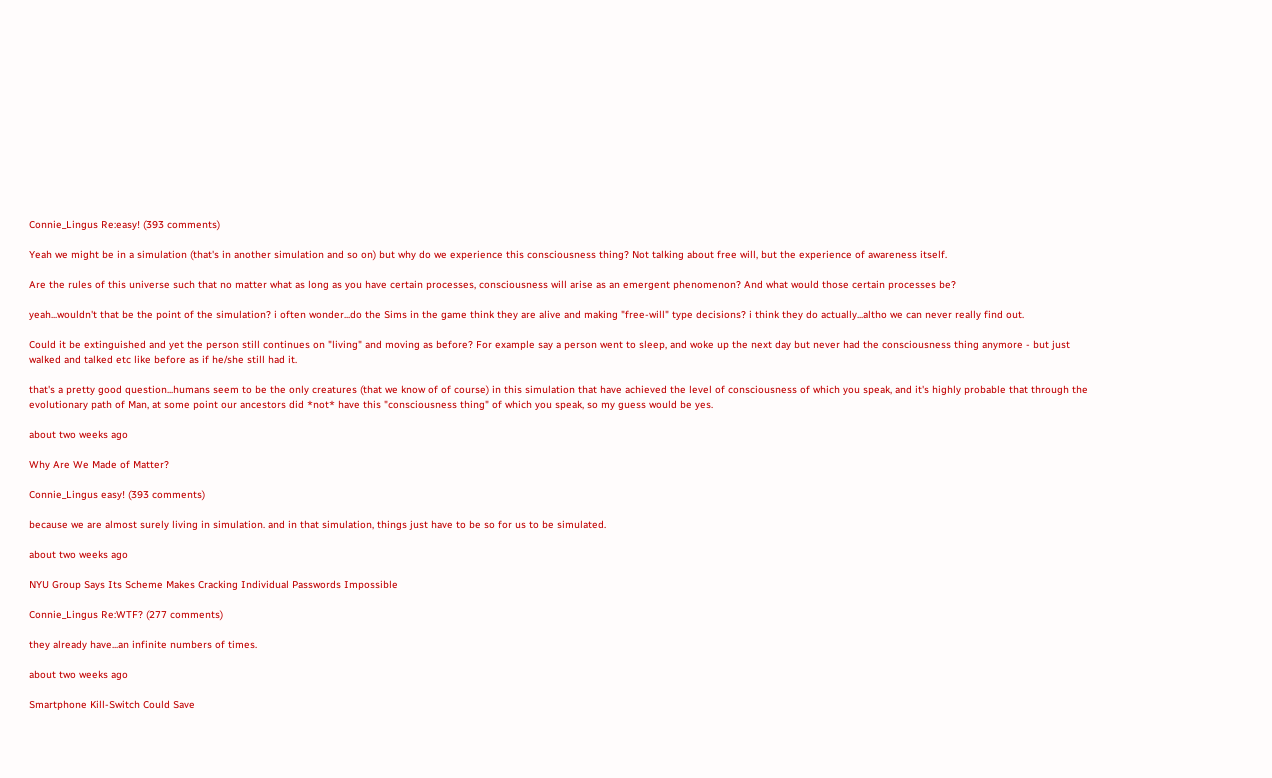Connie_Lingus Re:easy! (393 comments)

Yeah we might be in a simulation (that's in another simulation and so on) but why do we experience this consciousness thing? Not talking about free will, but the experience of awareness itself.

Are the rules of this universe such that no matter what as long as you have certain processes, consciousness will arise as an emergent phenomenon? And what would those certain processes be?

yeah...wouldn't that be the point of the simulation? i often wonder...do the Sims in the game think they are alive and making "free-will" type decisions? i think they do actually...altho we can never really find out.

Could it be extinguished and yet the person still continues on "living" and moving as before? For example say a person went to sleep, and woke up the next day but never had the consciousness thing anymore - but just walked and talked etc like before as if he/she still had it.

that's a pretty good question...humans seem to be the only creatures (that we know of of course) in this simulation that have achieved the level of consciousness of which you speak, and it's highly probable that through the evolutionary path of Man, at some point our ancestors did *not* have this "consciousness thing" of which you speak, so my guess would be yes.

about two weeks ago

Why Are We Made of Matter?

Connie_Lingus easy! (393 comments)

because we are almost surely living in simulation. and in that simulation, things just have to be so for us to be simulated.

about two weeks ago

NYU Group Says Its Scheme Makes Cracking Individual Passwords Impossible

Connie_Lingus Re:WTF? (277 comments)

they already have...an infinite numbers of times.

about two weeks ago

Smartphone Kill-Switch Could Save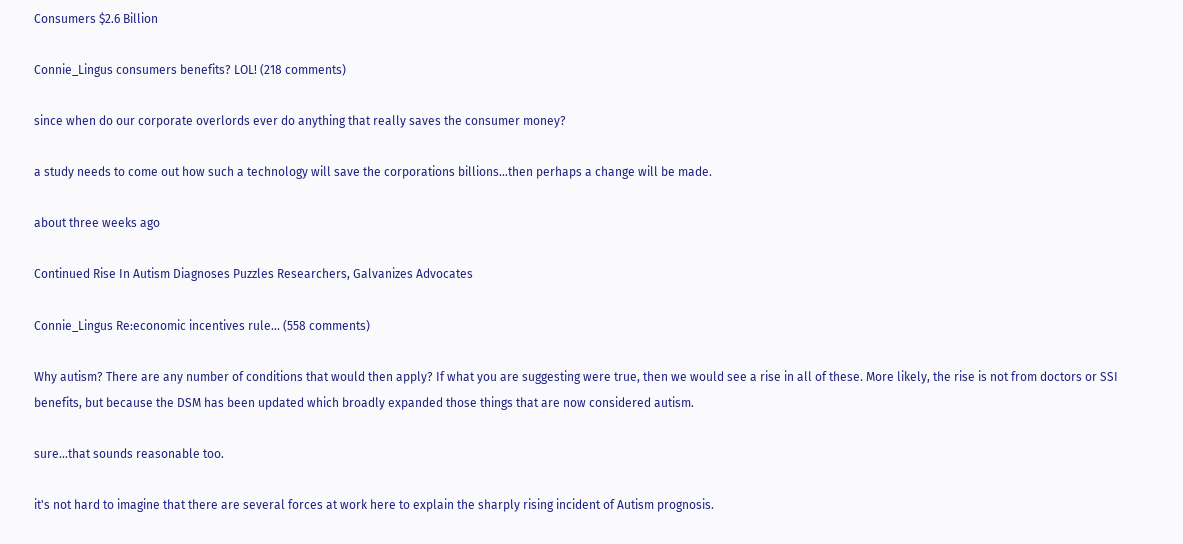Consumers $2.6 Billion

Connie_Lingus consumers benefits? LOL! (218 comments)

since when do our corporate overlords ever do anything that really saves the consumer money?

a study needs to come out how such a technology will save the corporations billions...then perhaps a change will be made.

about three weeks ago

Continued Rise In Autism Diagnoses Puzzles Researchers, Galvanizes Advocates

Connie_Lingus Re:economic incentives rule... (558 comments)

Why autism? There are any number of conditions that would then apply? If what you are suggesting were true, then we would see a rise in all of these. More likely, the rise is not from doctors or SSI benefits, but because the DSM has been updated which broadly expanded those things that are now considered autism.

sure...that sounds reasonable too.

it's not hard to imagine that there are several forces at work here to explain the sharply rising incident of Autism prognosis.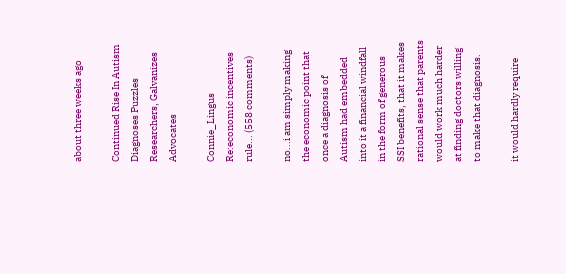about three weeks ago

Continued Rise In Autism Diagnoses Puzzles Researchers, Galvanizes Advocates

Connie_Lingus Re:economic incentives rule... (558 comments)

no...i am simply making the economic point that once a diagnosis of Autism had embedded into it a financial windfall in the form of generous SSI benefits, that it makes rational sense that parents would work much harder at finding doctors willing to make that diagnosis.

it would hardly require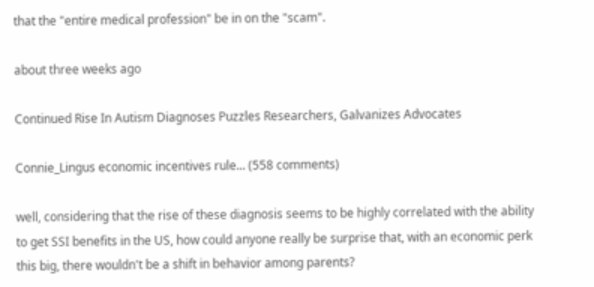that the "entire medical profession" be in on the "scam".

about three weeks ago

Continued Rise In Autism Diagnoses Puzzles Researchers, Galvanizes Advocates

Connie_Lingus economic incentives rule... (558 comments)

well, considering that the rise of these diagnosis seems to be highly correlated with the ability to get SSI benefits in the US, how could anyone really be surprise that, with an economic perk this big, there wouldn't be a shift in behavior among parents?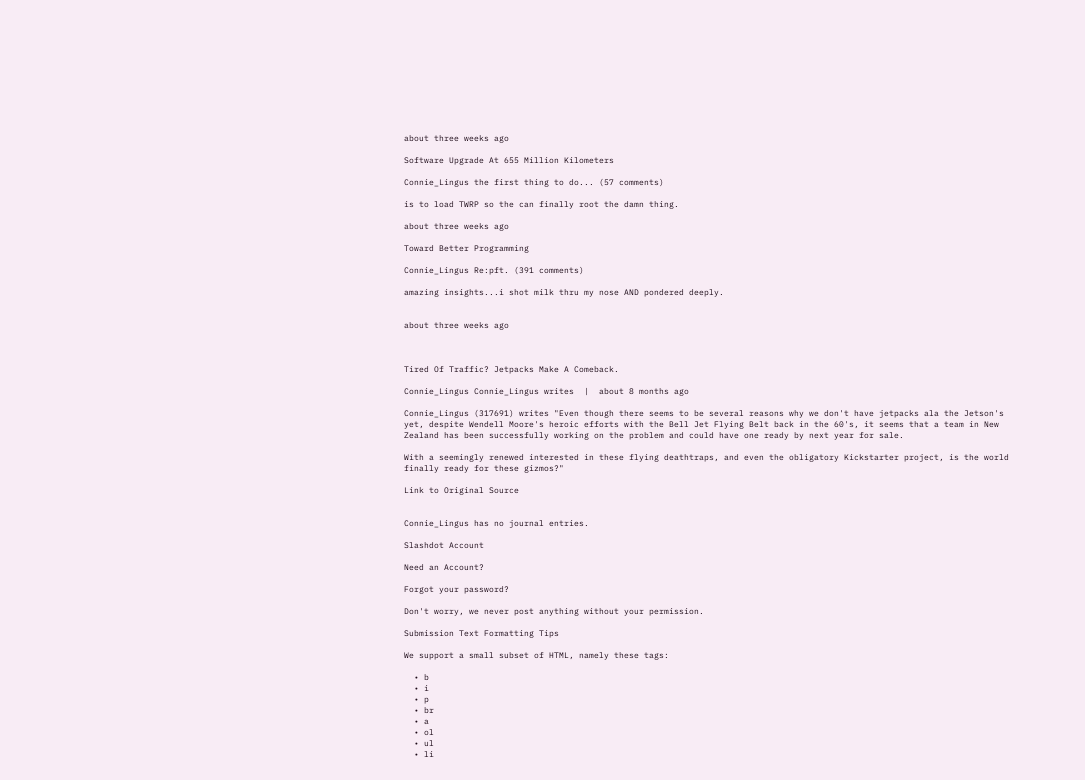about three weeks ago

Software Upgrade At 655 Million Kilometers

Connie_Lingus the first thing to do... (57 comments)

is to load TWRP so the can finally root the damn thing.

about three weeks ago

Toward Better Programming

Connie_Lingus Re:pft. (391 comments)

amazing insights...i shot milk thru my nose AND pondered deeply.


about three weeks ago



Tired Of Traffic? Jetpacks Make A Comeback.

Connie_Lingus Connie_Lingus writes  |  about 8 months ago

Connie_Lingus (317691) writes "Even though there seems to be several reasons why we don't have jetpacks ala the Jetson's yet, despite Wendell Moore's heroic efforts with the Bell Jet Flying Belt back in the 60's, it seems that a team in New Zealand has been successfully working on the problem and could have one ready by next year for sale.

With a seemingly renewed interested in these flying deathtraps, and even the obligatory Kickstarter project, is the world finally ready for these gizmos?"

Link to Original Source


Connie_Lingus has no journal entries.

Slashdot Account

Need an Account?

Forgot your password?

Don't worry, we never post anything without your permission.

Submission Text Formatting Tips

We support a small subset of HTML, namely these tags:

  • b
  • i
  • p
  • br
  • a
  • ol
  • ul
  • li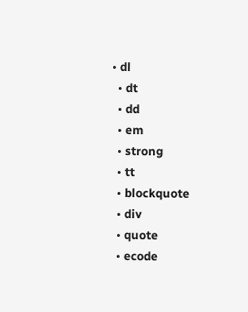• dl
  • dt
  • dd
  • em
  • strong
  • tt
  • blockquote
  • div
  • quote
  • ecode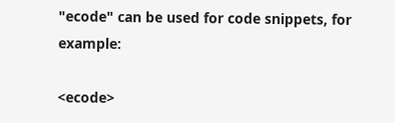"ecode" can be used for code snippets, for example:

<ecode>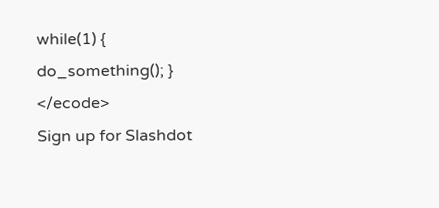while(1) { do_something(); } </ecode>
Sign up for Slashdot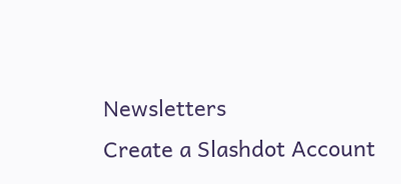Newsletters
Create a Slashdot Account